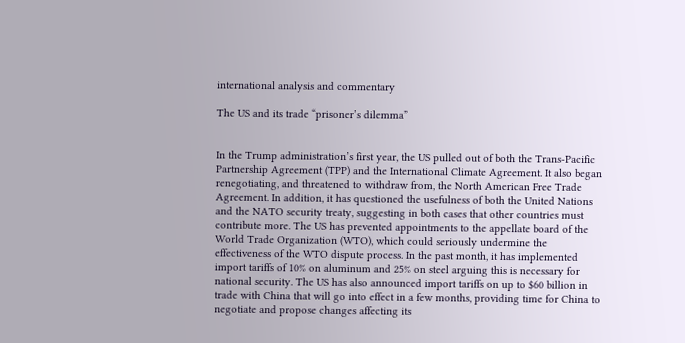international analysis and commentary

The US and its trade “prisoner’s dilemma”


In the Trump administration’s first year, the US pulled out of both the Trans-Pacific Partnership Agreement (TPP) and the International Climate Agreement. It also began renegotiating, and threatened to withdraw from, the North American Free Trade Agreement. In addition, it has questioned the usefulness of both the United Nations and the NATO security treaty, suggesting in both cases that other countries must contribute more. The US has prevented appointments to the appellate board of the World Trade Organization (WTO), which could seriously undermine the effectiveness of the WTO dispute process. In the past month, it has implemented import tariffs of 10% on aluminum and 25% on steel arguing this is necessary for national security. The US has also announced import tariffs on up to $60 billion in trade with China that will go into effect in a few months, providing time for China to negotiate and propose changes affecting its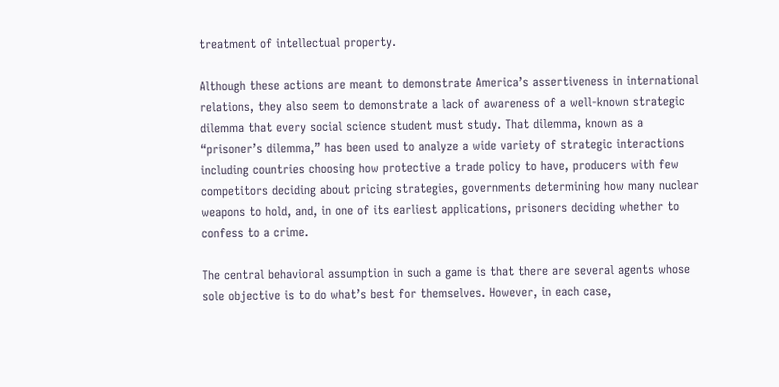treatment of intellectual property.

Although these actions are meant to demonstrate America’s assertiveness in international relations, they also seem to demonstrate a lack of awareness of a well-known strategic dilemma that every social science student must study. That dilemma, known as a “prisoner’s dilemma,” has been used to analyze a wide variety of strategic interactions including countries choosing how protective a trade policy to have, producers with few competitors deciding about pricing strategies, governments determining how many nuclear weapons to hold, and, in one of its earliest applications, prisoners deciding whether to confess to a crime.

The central behavioral assumption in such a game is that there are several agents whose sole objective is to do what’s best for themselves. However, in each case,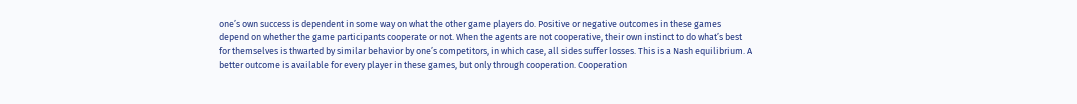one’s own success is dependent in some way on what the other game players do. Positive or negative outcomes in these games depend on whether the game participants cooperate or not. When the agents are not cooperative, their own instinct to do what’s best for themselves is thwarted by similar behavior by one’s competitors, in which case, all sides suffer losses. This is a Nash equilibrium. A better outcome is available for every player in these games, but only through cooperation. Cooperation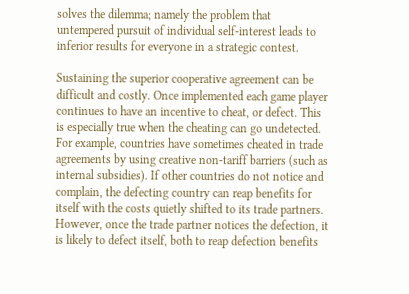solves the dilemma; namely the problem that untempered pursuit of individual self-interest leads to inferior results for everyone in a strategic contest.

Sustaining the superior cooperative agreement can be difficult and costly. Once implemented each game player continues to have an incentive to cheat, or defect. This is especially true when the cheating can go undetected. For example, countries have sometimes cheated in trade agreements by using creative non-tariff barriers (such as internal subsidies). If other countries do not notice and complain, the defecting country can reap benefits for itself with the costs quietly shifted to its trade partners. However, once the trade partner notices the defection, it is likely to defect itself, both to reap defection benefits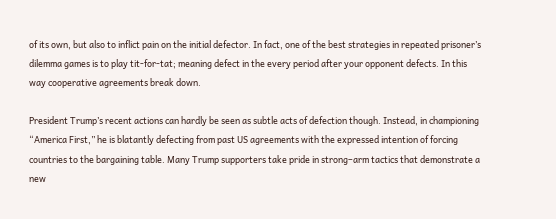of its own, but also to inflict pain on the initial defector. In fact, one of the best strategies in repeated prisoner’s dilemma games is to play tit-for-tat; meaning defect in the every period after your opponent defects. In this way cooperative agreements break down.

President Trump’s recent actions can hardly be seen as subtle acts of defection though. Instead, in championing “America First,” he is blatantly defecting from past US agreements with the expressed intention of forcing countries to the bargaining table. Many Trump supporters take pride in strong–arm tactics that demonstrate a new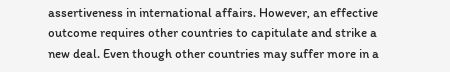assertiveness in international affairs. However, an effective outcome requires other countries to capitulate and strike a new deal. Even though other countries may suffer more in a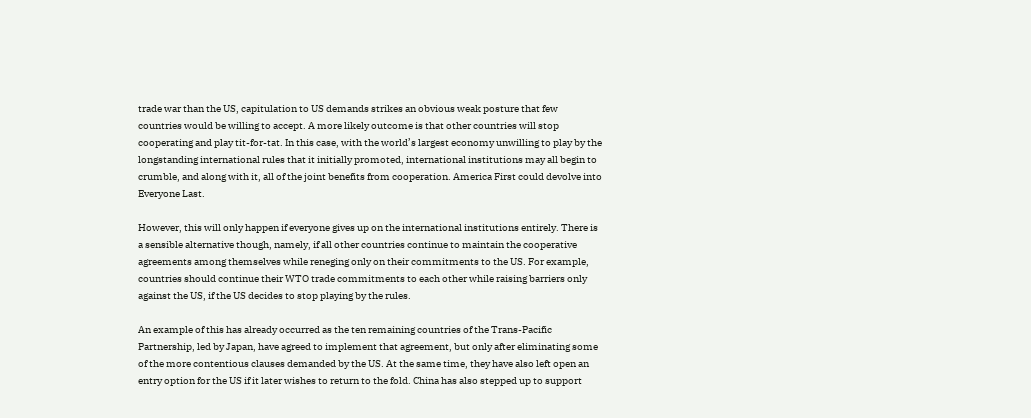trade war than the US, capitulation to US demands strikes an obvious weak posture that few countries would be willing to accept. A more likely outcome is that other countries will stop cooperating and play tit-for-tat. In this case, with the world’s largest economy unwilling to play by the longstanding international rules that it initially promoted, international institutions may all begin to crumble, and along with it, all of the joint benefits from cooperation. America First could devolve into Everyone Last.

However, this will only happen if everyone gives up on the international institutions entirely. There is a sensible alternative though, namely, if all other countries continue to maintain the cooperative agreements among themselves while reneging only on their commitments to the US. For example, countries should continue their WTO trade commitments to each other while raising barriers only against the US, if the US decides to stop playing by the rules.

An example of this has already occurred as the ten remaining countries of the Trans-Pacific Partnership, led by Japan, have agreed to implement that agreement, but only after eliminating some of the more contentious clauses demanded by the US. At the same time, they have also left open an entry option for the US if it later wishes to return to the fold. China has also stepped up to support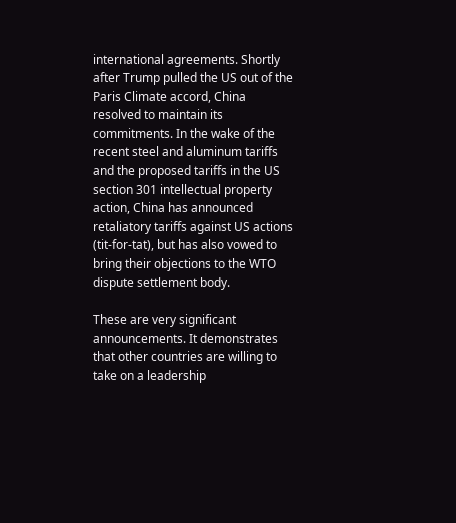international agreements. Shortly after Trump pulled the US out of the Paris Climate accord, China resolved to maintain its commitments. In the wake of the recent steel and aluminum tariffs and the proposed tariffs in the US section 301 intellectual property action, China has announced retaliatory tariffs against US actions (tit-for-tat), but has also vowed to bring their objections to the WTO dispute settlement body.

These are very significant announcements. It demonstrates that other countries are willing to take on a leadership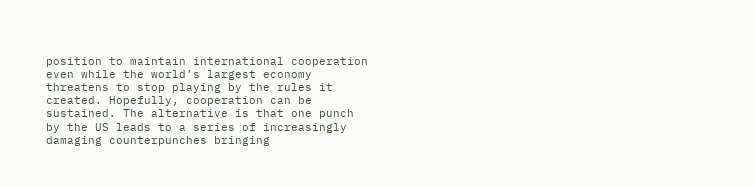position to maintain international cooperation even while the world’s largest economy threatens to stop playing by the rules it created. Hopefully, cooperation can be sustained. The alternative is that one punch by the US leads to a series of increasingly damaging counterpunches bringing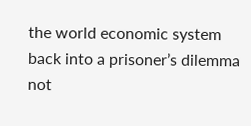the world economic system back into a prisoner’s dilemma not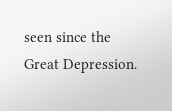seen since the Great Depression.